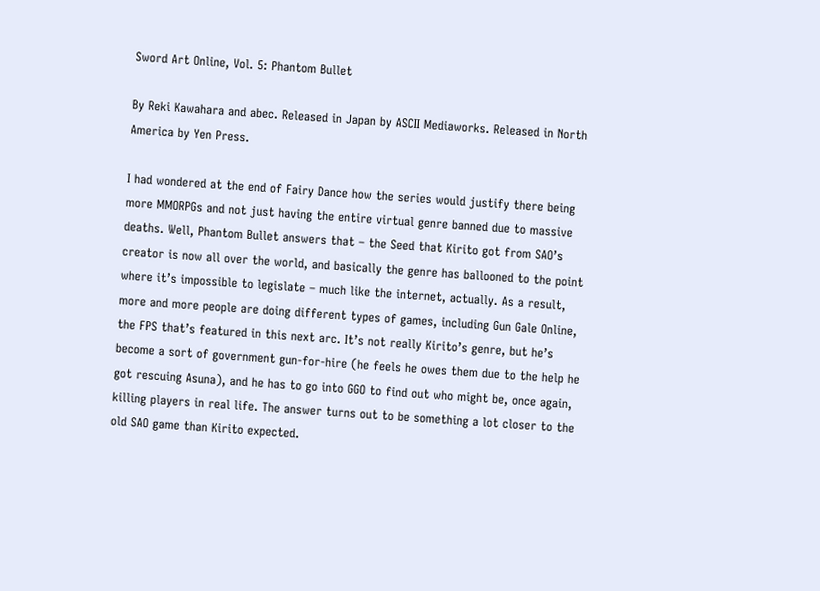Sword Art Online, Vol. 5: Phantom Bullet

By Reki Kawahara and abec. Released in Japan by ASCII Mediaworks. Released in North America by Yen Press.

I had wondered at the end of Fairy Dance how the series would justify there being more MMORPGs and not just having the entire virtual genre banned due to massive deaths. Well, Phantom Bullet answers that – the Seed that Kirito got from SAO’s creator is now all over the world, and basically the genre has ballooned to the point where it’s impossible to legislate – much like the internet, actually. As a result, more and more people are doing different types of games, including Gun Gale Online, the FPS that’s featured in this next arc. It’s not really Kirito’s genre, but he’s become a sort of government gun-for-hire (he feels he owes them due to the help he got rescuing Asuna), and he has to go into GGO to find out who might be, once again, killing players in real life. The answer turns out to be something a lot closer to the old SAO game than Kirito expected.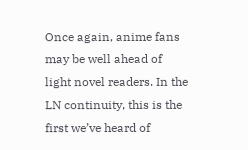Once again, anime fans may be well ahead of light novel readers. In the LN continuity, this is the first we’ve heard of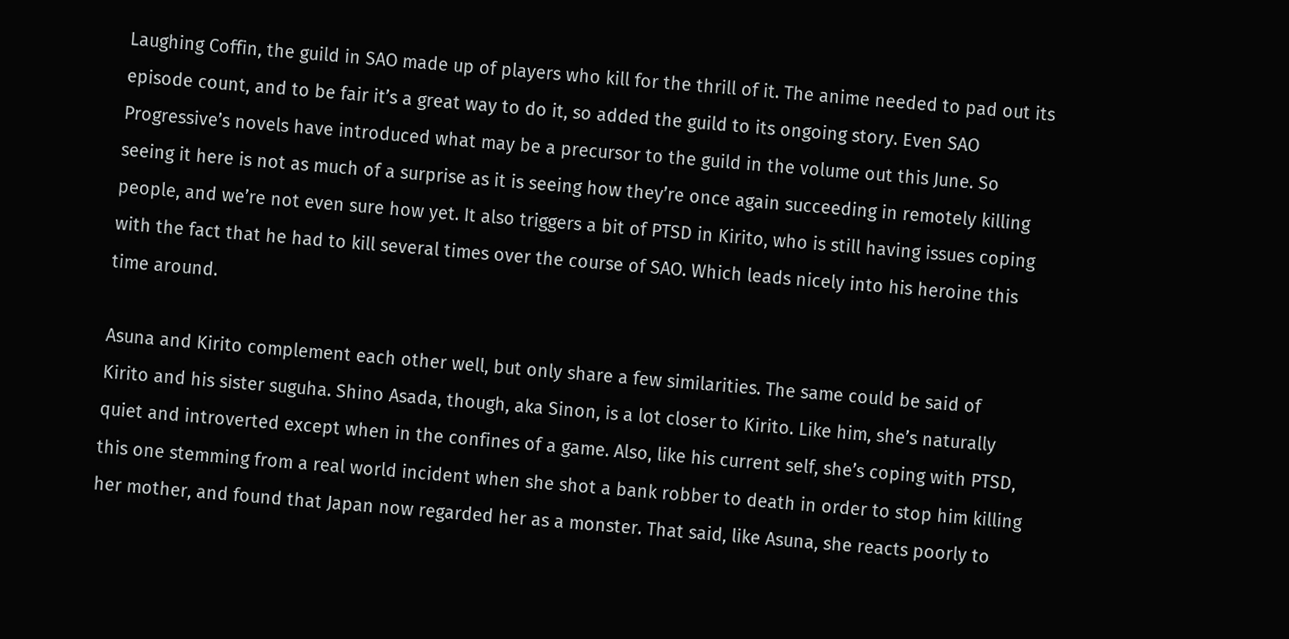Laughing Coffin, the guild in SAO made up of players who kill for the thrill of it. The anime needed to pad out its episode count, and to be fair it’s a great way to do it, so added the guild to its ongoing story. Even SAO Progressive’s novels have introduced what may be a precursor to the guild in the volume out this June. So seeing it here is not as much of a surprise as it is seeing how they’re once again succeeding in remotely killing people, and we’re not even sure how yet. It also triggers a bit of PTSD in Kirito, who is still having issues coping with the fact that he had to kill several times over the course of SAO. Which leads nicely into his heroine this time around.

Asuna and Kirito complement each other well, but only share a few similarities. The same could be said of Kirito and his sister suguha. Shino Asada, though, aka Sinon, is a lot closer to Kirito. Like him, she’s naturally quiet and introverted except when in the confines of a game. Also, like his current self, she’s coping with PTSD, this one stemming from a real world incident when she shot a bank robber to death in order to stop him killing her mother, and found that Japan now regarded her as a monster. That said, like Asuna, she reacts poorly to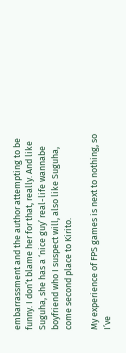embarrassment and the author attempting to be funny. I don’t blame her for that, really. And like Suguha, she has a ‘nice guy’ real-life wannabe boyfriend who I suspect will, also like Suguha, come second place to Kirito.

My experience of FPS games is next to nothing, so I’ve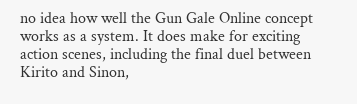no idea how well the Gun Gale Online concept works as a system. It does make for exciting action scenes, including the final duel between Kirito and Sinon,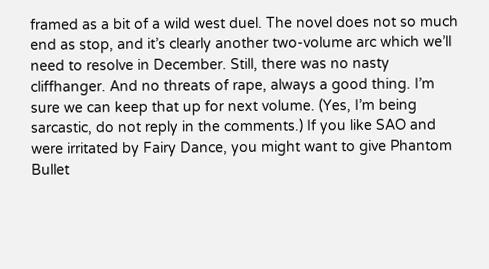framed as a bit of a wild west duel. The novel does not so much end as stop, and it’s clearly another two-volume arc which we’ll need to resolve in December. Still, there was no nasty cliffhanger. And no threats of rape, always a good thing. I’m sure we can keep that up for next volume. (Yes, I’m being sarcastic, do not reply in the comments.) If you like SAO and were irritated by Fairy Dance, you might want to give Phantom Bullet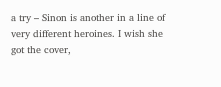a try – Sinon is another in a line of very different heroines. I wish she got the cover,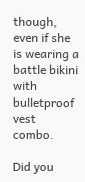though, even if she is wearing a battle bikini with bulletproof vest combo.

Did you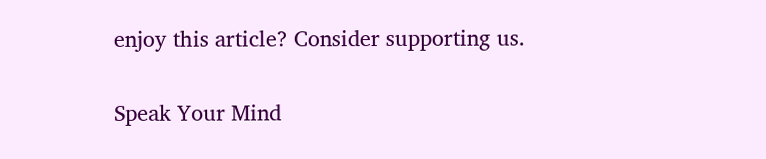enjoy this article? Consider supporting us.

Speak Your Mind